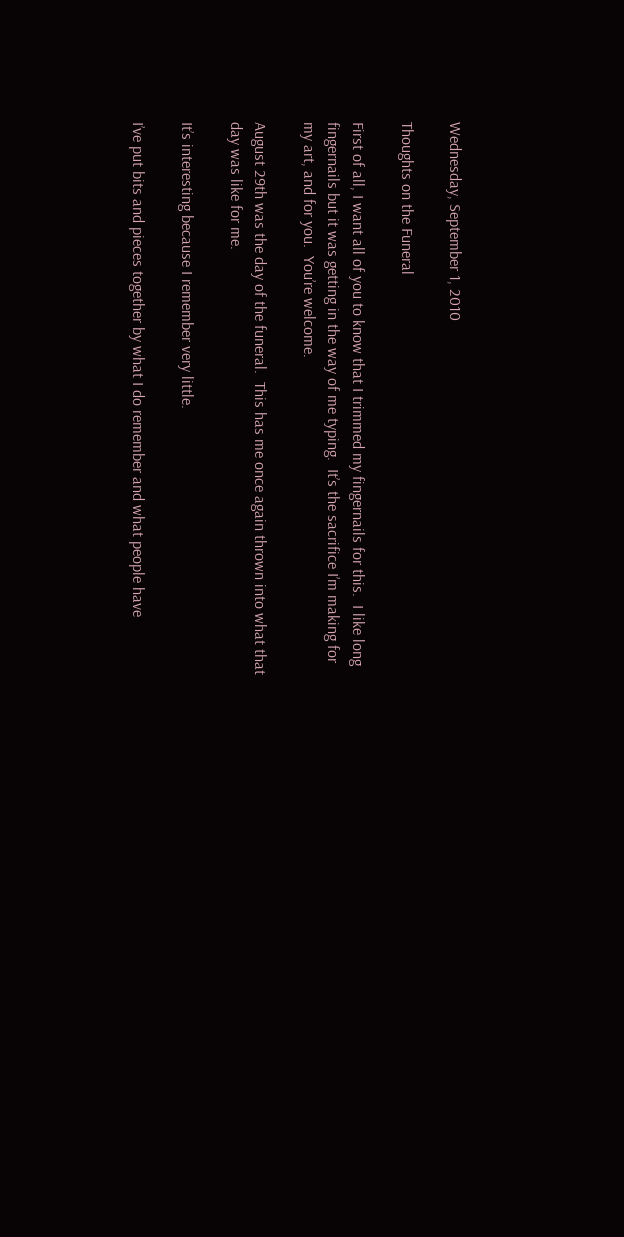Wednesday, September 1, 2010

Thoughts on the Funeral

First of all, I want all of you to know that I trimmed my fingernails for this.  I like long fingernails but it was getting in the way of me typing.  It’s the sacrifice I’m making for my art, and for you.  You’re welcome.

August 29th was the day of the funeral.  This has me once again thrown into what that day was like for me.

It’s interesting because I remember very little.

I’ve put bits and pieces together by what I do remember and what people have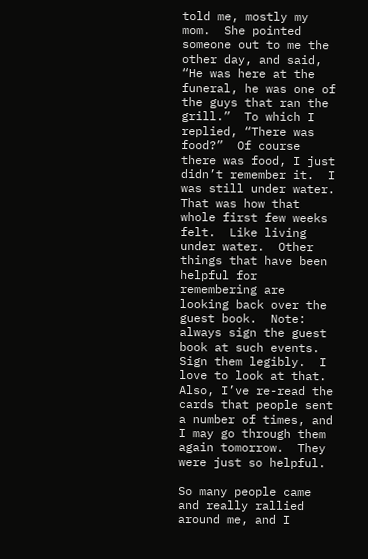told me, mostly my mom.  She pointed someone out to me the other day, and said, “He was here at the funeral, he was one of the guys that ran the grill.”  To which I replied, “There was food?”  Of course there was food, I just didn’t remember it.  I was still under water.  That was how that whole first few weeks felt.  Like living under water.  Other things that have been helpful for remembering are looking back over the guest book.  Note:  always sign the guest book at such events.  Sign them legibly.  I love to look at that.  Also, I’ve re-read the cards that people sent a number of times, and I may go through them again tomorrow.  They were just so helpful.

So many people came and really rallied around me, and I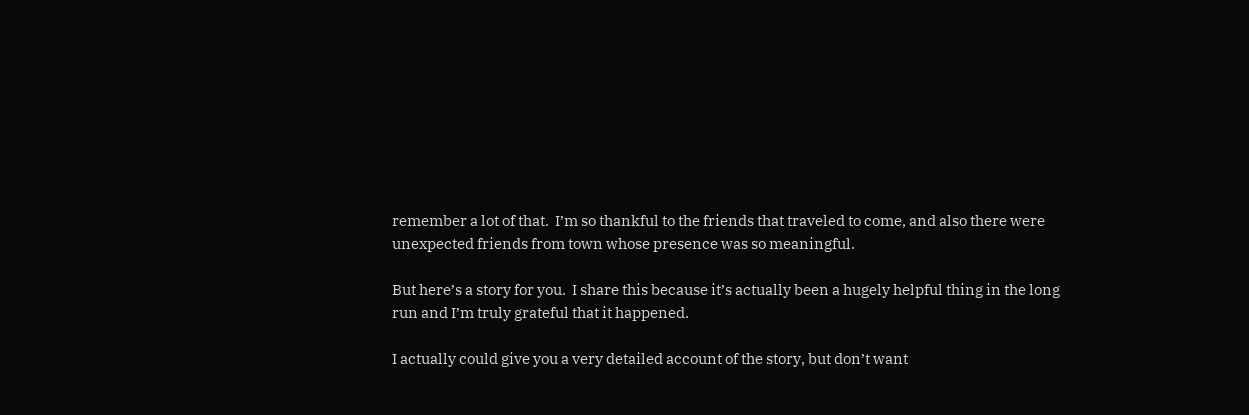remember a lot of that.  I’m so thankful to the friends that traveled to come, and also there were unexpected friends from town whose presence was so meaningful.

But here’s a story for you.  I share this because it’s actually been a hugely helpful thing in the long run and I’m truly grateful that it happened.

I actually could give you a very detailed account of the story, but don’t want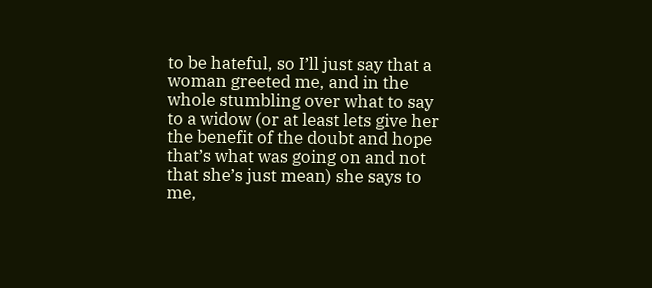to be hateful, so I’ll just say that a woman greeted me, and in the whole stumbling over what to say to a widow (or at least lets give her the benefit of the doubt and hope that’s what was going on and not that she’s just mean) she says to me,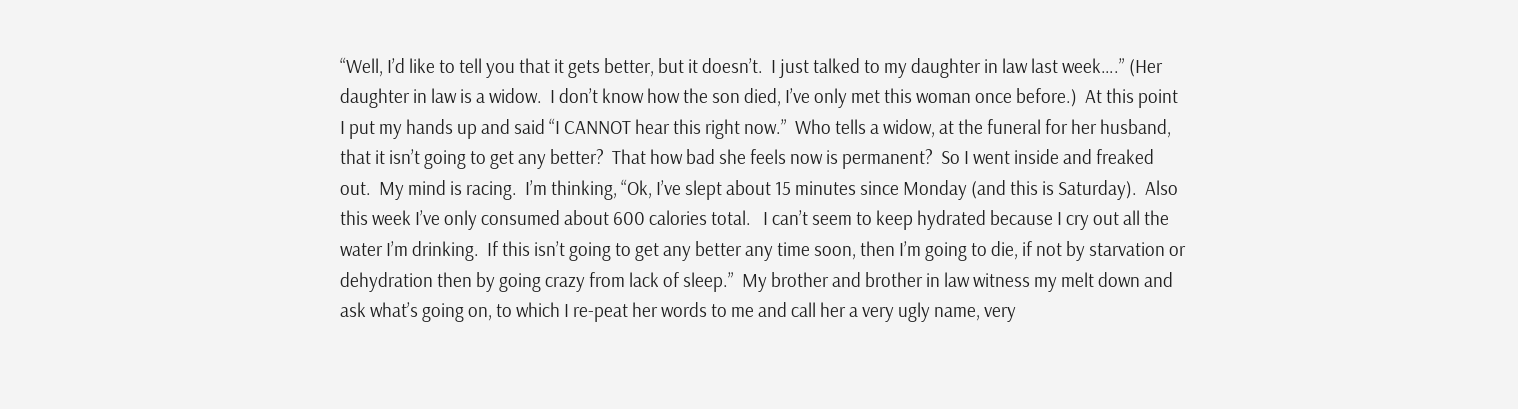“Well, I’d like to tell you that it gets better, but it doesn’t.  I just talked to my daughter in law last week….” (Her daughter in law is a widow.  I don’t know how the son died, I’ve only met this woman once before.)  At this point I put my hands up and said “I CANNOT hear this right now.”  Who tells a widow, at the funeral for her husband, that it isn’t going to get any better?  That how bad she feels now is permanent?  So I went inside and freaked out.  My mind is racing.  I’m thinking, “Ok, I’ve slept about 15 minutes since Monday (and this is Saturday).  Also this week I’ve only consumed about 600 calories total.   I can’t seem to keep hydrated because I cry out all the water I’m drinking.  If this isn’t going to get any better any time soon, then I’m going to die, if not by starvation or dehydration then by going crazy from lack of sleep.”  My brother and brother in law witness my melt down and ask what’s going on, to which I re-peat her words to me and call her a very ugly name, very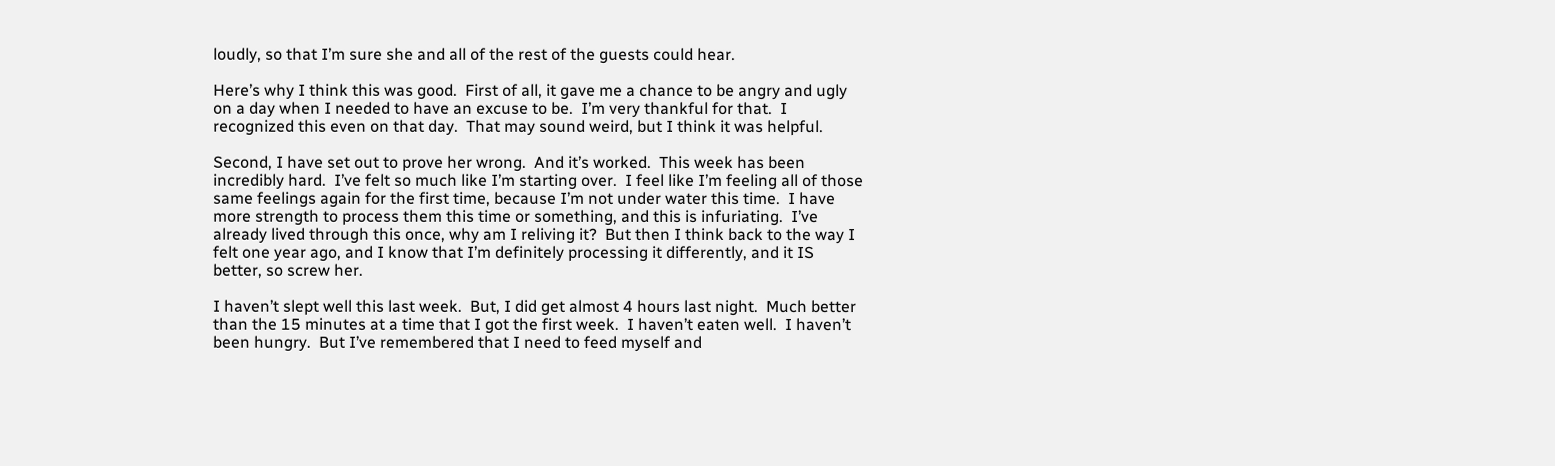loudly, so that I’m sure she and all of the rest of the guests could hear.

Here’s why I think this was good.  First of all, it gave me a chance to be angry and ugly on a day when I needed to have an excuse to be.  I’m very thankful for that.  I recognized this even on that day.  That may sound weird, but I think it was helpful.

Second, I have set out to prove her wrong.  And it’s worked.  This week has been incredibly hard.  I’ve felt so much like I’m starting over.  I feel like I’m feeling all of those same feelings again for the first time, because I’m not under water this time.  I have more strength to process them this time or something, and this is infuriating.  I’ve already lived through this once, why am I reliving it?  But then I think back to the way I felt one year ago, and I know that I’m definitely processing it differently, and it IS better, so screw her.

I haven’t slept well this last week.  But, I did get almost 4 hours last night.  Much better than the 15 minutes at a time that I got the first week.  I haven’t eaten well.  I haven’t been hungry.  But I’ve remembered that I need to feed myself and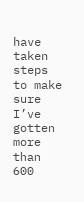have taken steps to make sure I’ve gotten more than 600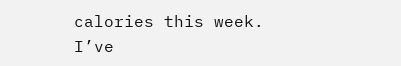calories this week.  I’ve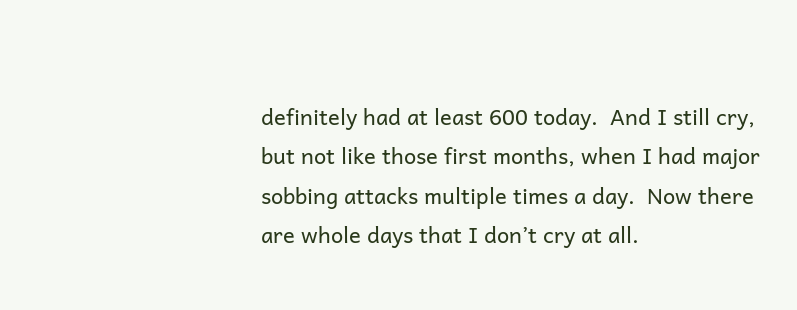definitely had at least 600 today.  And I still cry, but not like those first months, when I had major sobbing attacks multiple times a day.  Now there are whole days that I don’t cry at all.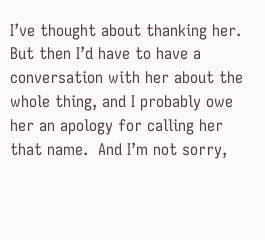I’ve thought about thanking her.  But then I’d have to have a conversation with her about the whole thing, and I probably owe her an apology for calling her that name.  And I’m not sorry,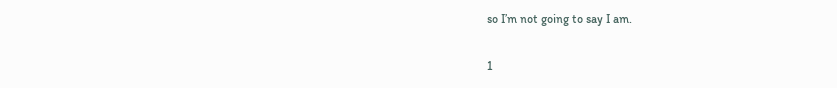so I’m not going to say I am.

1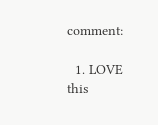comment:

  1. LOVE this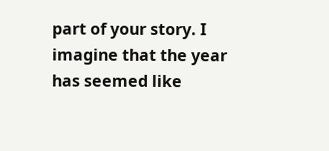part of your story. I imagine that the year has seemed like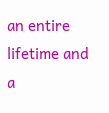an entire lifetime and a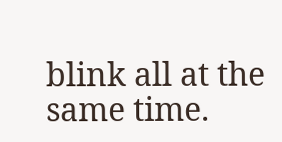blink all at the same time.